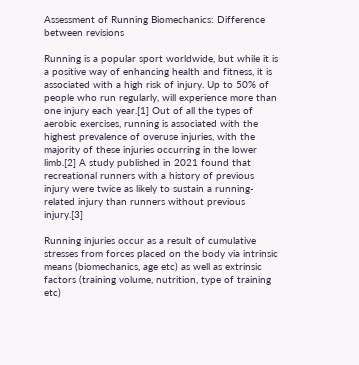Assessment of Running Biomechanics: Difference between revisions

Running is a popular sport worldwide, but while it is a positive way of enhancing health and fitness, it is associated with a high risk of injury. Up to 50% of people who run regularly, will experience more than one injury each year.[1] Out of all the types of aerobic exercises, running is associated with the highest prevalence of overuse injuries, with the majority of these injuries occurring in the lower limb.[2] A study published in 2021 found that recreational runners with a history of previous injury were twice as likely to sustain a running-related injury than runners without previous injury.[3]

Running injuries occur as a result of cumulative stresses from forces placed on the body via intrinsic means (biomechanics, age etc) as well as extrinsic factors (training volume, nutrition, type of training etc)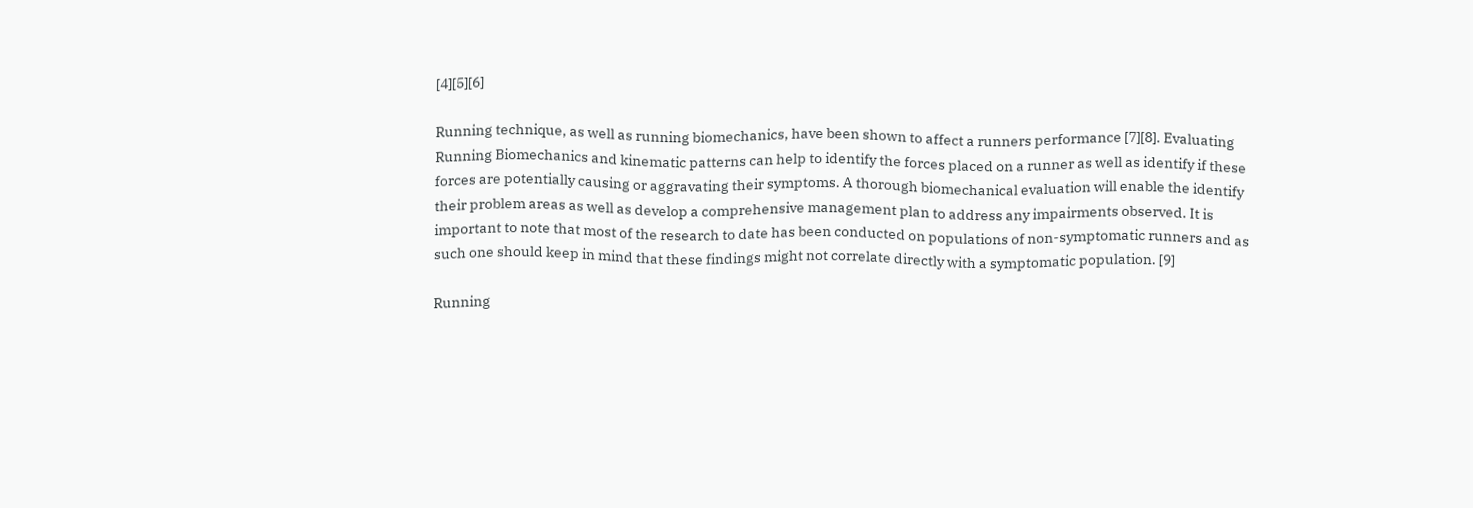[4][5][6]

Running technique, as well as running biomechanics, have been shown to affect a runners performance [7][8]. Evaluating Running Biomechanics and kinematic patterns can help to identify the forces placed on a runner as well as identify if these forces are potentially causing or aggravating their symptoms. A thorough biomechanical evaluation will enable the identify their problem areas as well as develop a comprehensive management plan to address any impairments observed. It is important to note that most of the research to date has been conducted on populations of non-symptomatic runners and as such one should keep in mind that these findings might not correlate directly with a symptomatic population. [9]

Running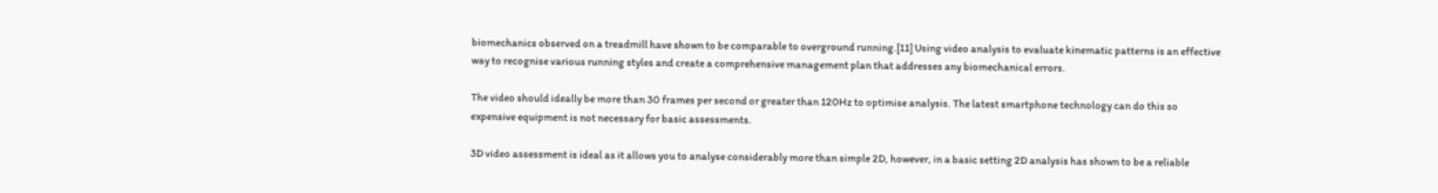biomechanics observed on a treadmill have shown to be comparable to overground running.[11] Using video analysis to evaluate kinematic patterns is an effective way to recognise various running styles and create a comprehensive management plan that addresses any biomechanical errors.

The video should ideally be more than 30 frames per second or greater than 120Hz to optimise analysis. The latest smartphone technology can do this so expensive equipment is not necessary for basic assessments.

3D video assessment is ideal as it allows you to analyse considerably more than simple 2D, however, in a basic setting 2D analysis has shown to be a reliable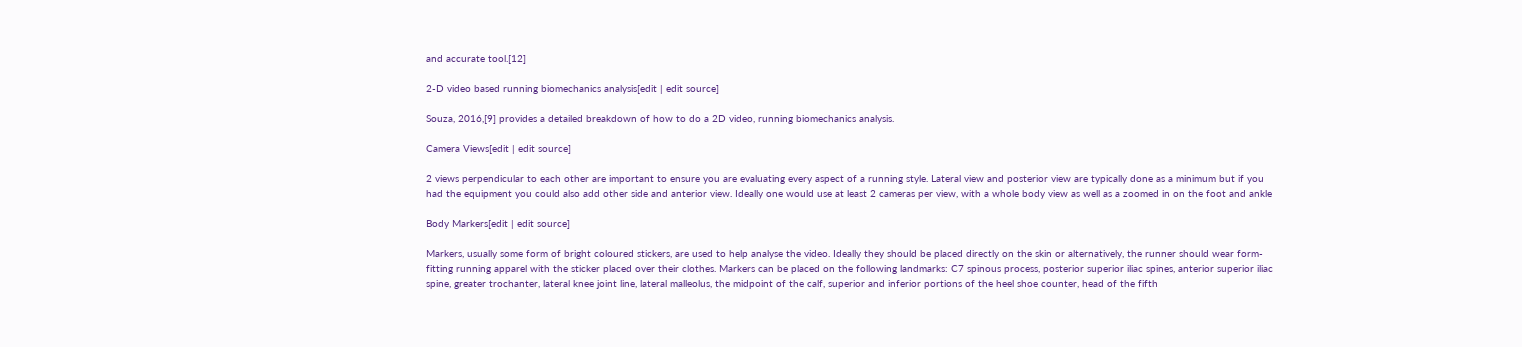and accurate tool.[12]

2-D video based running biomechanics analysis[edit | edit source]

Souza, 2016,[9] provides a detailed breakdown of how to do a 2D video, running biomechanics analysis.

Camera Views[edit | edit source]

2 views perpendicular to each other are important to ensure you are evaluating every aspect of a running style. Lateral view and posterior view are typically done as a minimum but if you had the equipment you could also add other side and anterior view. Ideally one would use at least 2 cameras per view, with a whole body view as well as a zoomed in on the foot and ankle

Body Markers[edit | edit source]

Markers, usually some form of bright coloured stickers, are used to help analyse the video. Ideally they should be placed directly on the skin or alternatively, the runner should wear form-fitting running apparel with the sticker placed over their clothes. Markers can be placed on the following landmarks: C7 spinous process, posterior superior iliac spines, anterior superior iliac spine, greater trochanter, lateral knee joint line, lateral malleolus, the midpoint of the calf, superior and inferior portions of the heel shoe counter, head of the fifth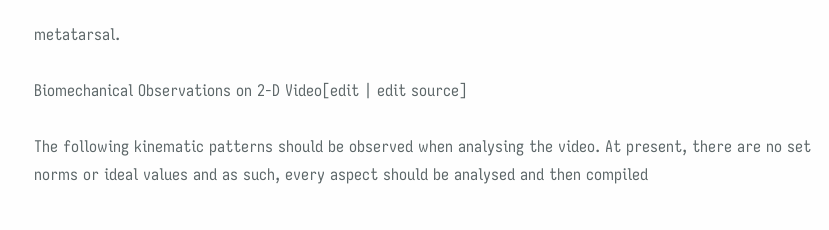metatarsal.

Biomechanical Observations on 2-D Video[edit | edit source]

The following kinematic patterns should be observed when analysing the video. At present, there are no set norms or ideal values and as such, every aspect should be analysed and then compiled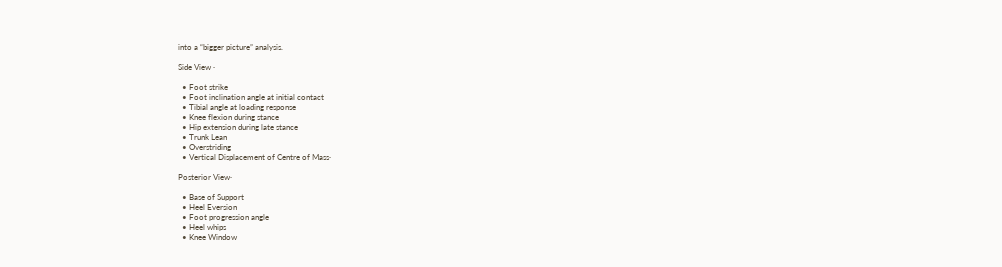into a “bigger picture” analysis.

Side View ·

  • Foot strike
  • Foot inclination angle at initial contact
  • Tibial angle at loading response
  • Knee flexion during stance
  • Hip extension during late stance
  • Trunk Lean
  • Overstriding
  • Vertical Displacement of Centre of Mass·

Posterior View·

  • Base of Support
  • Heel Eversion
  • Foot progression angle
  • Heel whips
  • Knee Window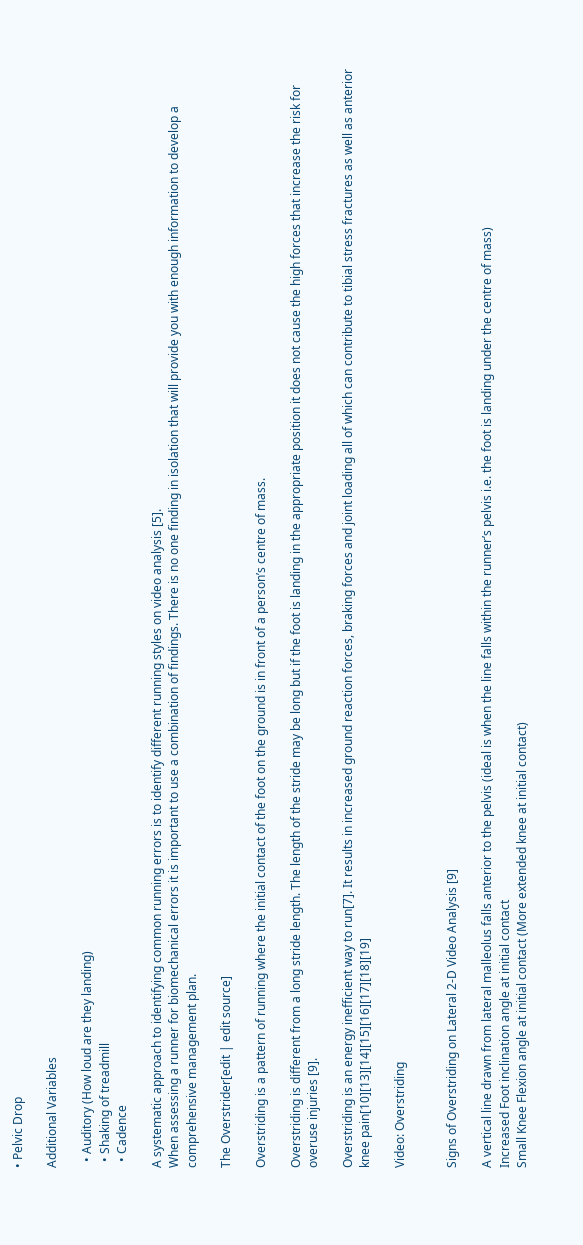• Pelvic Drop

Additional Variables

  • Auditory (How loud are they landing)
  • Shaking of treadmill
  • Cadence

A systematic approach to identifying common running errors is to identify different running styles on video analysis [5].
When assessing a runner for biomechanical errors it is important to use a combination of findings. There is no one finding in isolation that will provide you with enough information to develop a comprehensive management plan.

The Overstrider[edit | edit source]

Overstriding is a pattern of running where the initial contact of the foot on the ground is in front of a person’s centre of mass.

Overstriding is different from a long stride length. The length of the stride may be long but if the foot is landing in the appropriate position it does not cause the high forces that increase the risk for overuse injuries [9].

Overstriding is an energy inefficient way to run[7]. It results in increased ground reaction forces, braking forces and joint loading all of which can contribute to tibial stress fractures as well as anterior knee pain[10][13][14][15][16][17][18][19]

Video: Overstriding


Signs of Overstriding on Lateral 2-D Video Analysis [9]

A vertical line drawn from lateral malleolus falls anterior to the pelvis (ideal is when the line falls within the runner’s pelvis i.e. the foot is landing under the centre of mass)
Increased Foot inclination angle at initial contact
Small Knee Flexion angle at initial contact (More extended knee at initial contact)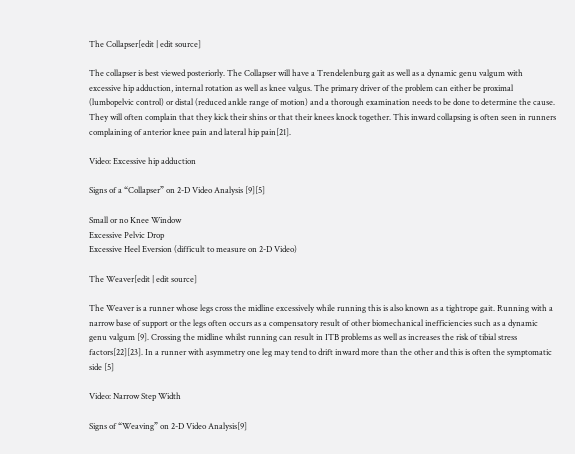The Collapser[edit | edit source]

The collapser is best viewed posteriorly. The Collapser will have a Trendelenburg gait as well as a dynamic genu valgum with excessive hip adduction, internal rotation as well as knee valgus. The primary driver of the problem can either be proximal (lumbopelvic control) or distal (reduced ankle range of motion) and a thorough examination needs to be done to determine the cause. They will often complain that they kick their shins or that their knees knock together. This inward collapsing is often seen in runners complaining of anterior knee pain and lateral hip pain[21].

Video: Excessive hip adduction

Signs of a “Collapser” on 2-D Video Analysis [9][5]

Small or no Knee Window
Excessive Pelvic Drop
Excessive Heel Eversion (difficult to measure on 2-D Video)

The Weaver[edit | edit source]

The Weaver is a runner whose legs cross the midline excessively while running this is also known as a tightrope gait. Running with a narrow base of support or the legs often occurs as a compensatory result of other biomechanical inefficiencies such as a dynamic genu valgum [9]. Crossing the midline whilst running can result in ITB problems as well as increases the risk of tibial stress factors[22][23]. In a runner with asymmetry one leg may tend to drift inward more than the other and this is often the symptomatic side [5]

Video: Narrow Step Width

Signs of “Weaving” on 2-D Video Analysis[9]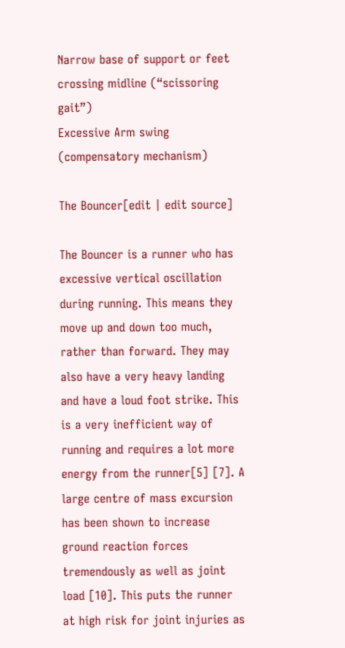Narrow base of support or feet crossing midline (“scissoring gait”)
Excessive Arm swing (compensatory mechanism)

The Bouncer[edit | edit source]

The Bouncer is a runner who has excessive vertical oscillation during running. This means they move up and down too much, rather than forward. They may also have a very heavy landing and have a loud foot strike. This is a very inefficient way of running and requires a lot more energy from the runner[5] [7]. A large centre of mass excursion has been shown to increase ground reaction forces tremendously as well as joint load [10]. This puts the runner at high risk for joint injuries as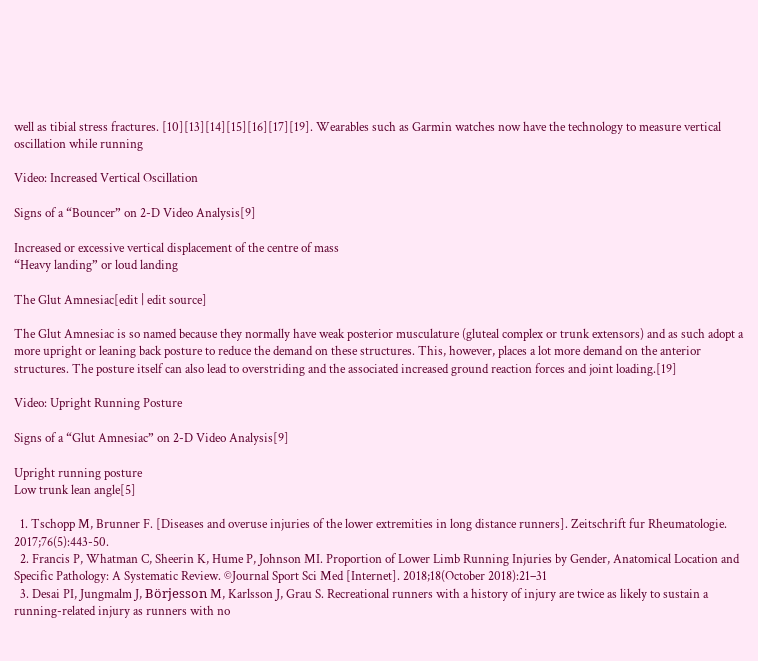well as tibial stress fractures. [10][13][14][15][16][17][19]. Wearables such as Garmin watches now have the technology to measure vertical oscillation while running

Video: Increased Vertical Oscillation

Signs of a “Bouncer” on 2-D Video Analysis[9]

Increased or excessive vertical displacement of the centre of mass
“Heavy landing” or loud landing

The Glut Amnesiac[edit | edit source]

The Glut Amnesiac is so named because they normally have weak posterior musculature (gluteal complex or trunk extensors) and as such adopt a more upright or leaning back posture to reduce the demand on these structures. This, however, places a lot more demand on the anterior structures. The posture itself can also lead to overstriding and the associated increased ground reaction forces and joint loading.[19]

Video: Upright Running Posture

Signs of a “Glut Amnesiac” on 2-D Video Analysis[9]

Upright running posture
Low trunk lean angle[5]

  1. Tschopp M, Brunner F. [Diseases and overuse injuries of the lower extremities in long distance runners]. Zeitschrift fur Rheumatologie. 2017;76(5):443-50.
  2. Francis P, Whatman C, Sheerin K, Hume P, Johnson MI. Proportion of Lower Limb Running Injuries by Gender, Anatomical Location and Specific Pathology: A Systematic Review. ©Journal Sport Sci Med [Internet]. 2018;18(October 2018):21–31
  3. Desai PI, Jungmalm J, Börjesson M, Karlsson J, Grau S. Recreational runners with a history of injury are twice as likely to sustain a running-related injury as runners with no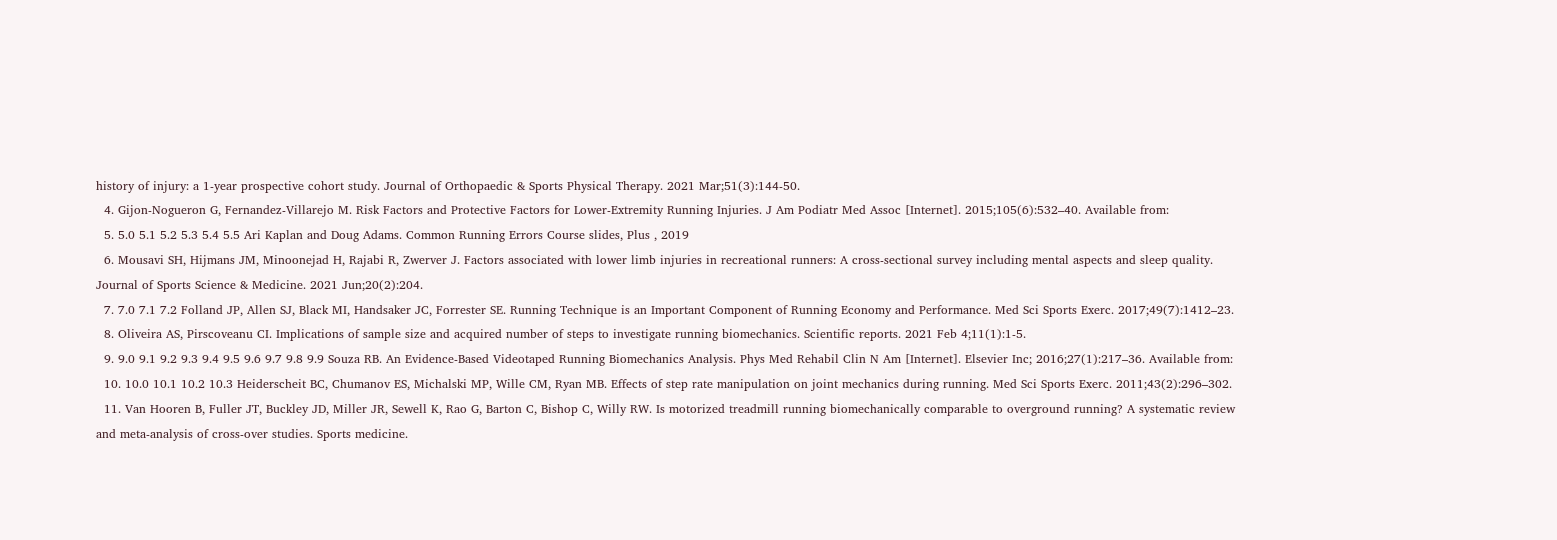history of injury: a 1-year prospective cohort study. Journal of Orthopaedic & Sports Physical Therapy. 2021 Mar;51(3):144-50.
  4. Gijon-Nogueron G, Fernandez-Villarejo M. Risk Factors and Protective Factors for Lower-Extremity Running Injuries. J Am Podiatr Med Assoc [Internet]. 2015;105(6):532–40. Available from:
  5. 5.0 5.1 5.2 5.3 5.4 5.5 Ari Kaplan and Doug Adams. Common Running Errors Course slides, Plus , 2019
  6. Mousavi SH, Hijmans JM, Minoonejad H, Rajabi R, Zwerver J. Factors associated with lower limb injuries in recreational runners: A cross-sectional survey including mental aspects and sleep quality. Journal of Sports Science & Medicine. 2021 Jun;20(2):204.
  7. 7.0 7.1 7.2 Folland JP, Allen SJ, Black MI, Handsaker JC, Forrester SE. Running Technique is an Important Component of Running Economy and Performance. Med Sci Sports Exerc. 2017;49(7):1412–23.
  8. Oliveira AS, Pirscoveanu CI. Implications of sample size and acquired number of steps to investigate running biomechanics. Scientific reports. 2021 Feb 4;11(1):1-5.
  9. 9.0 9.1 9.2 9.3 9.4 9.5 9.6 9.7 9.8 9.9 Souza RB. An Evidence-Based Videotaped Running Biomechanics Analysis. Phys Med Rehabil Clin N Am [Internet]. Elsevier Inc; 2016;27(1):217–36. Available from:
  10. 10.0 10.1 10.2 10.3 Heiderscheit BC, Chumanov ES, Michalski MP, Wille CM, Ryan MB. Effects of step rate manipulation on joint mechanics during running. Med Sci Sports Exerc. 2011;43(2):296–302.
  11. Van Hooren B, Fuller JT, Buckley JD, Miller JR, Sewell K, Rao G, Barton C, Bishop C, Willy RW. Is motorized treadmill running biomechanically comparable to overground running? A systematic review and meta-analysis of cross-over studies. Sports medicine.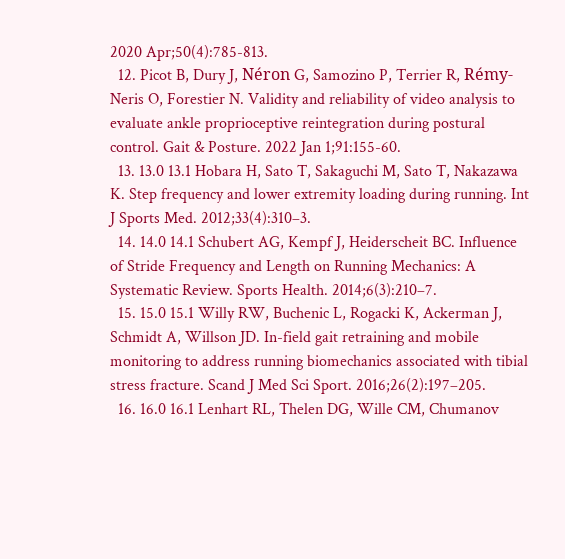2020 Apr;50(4):785-813.
  12. Picot B, Dury J, Néron G, Samozino P, Terrier R, Rémy-Neris O, Forestier N. Validity and reliability of video analysis to evaluate ankle proprioceptive reintegration during postural control. Gait & Posture. 2022 Jan 1;91:155-60.
  13. 13.0 13.1 Hobara H, Sato T, Sakaguchi M, Sato T, Nakazawa K. Step frequency and lower extremity loading during running. Int J Sports Med. 2012;33(4):310–3.
  14. 14.0 14.1 Schubert AG, Kempf J, Heiderscheit BC. Influence of Stride Frequency and Length on Running Mechanics: A Systematic Review. Sports Health. 2014;6(3):210–7.
  15. 15.0 15.1 Willy RW, Buchenic L, Rogacki K, Ackerman J, Schmidt A, Willson JD. In-field gait retraining and mobile monitoring to address running biomechanics associated with tibial stress fracture. Scand J Med Sci Sport. 2016;26(2):197–205.
  16. 16.0 16.1 Lenhart RL, Thelen DG, Wille CM, Chumanov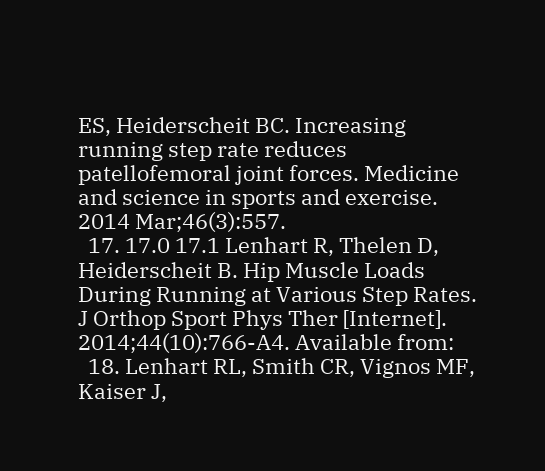ES, Heiderscheit BC. Increasing running step rate reduces patellofemoral joint forces. Medicine and science in sports and exercise. 2014 Mar;46(3):557.
  17. 17.0 17.1 Lenhart R, Thelen D, Heiderscheit B. Hip Muscle Loads During Running at Various Step Rates. J Orthop Sport Phys Ther [Internet]. 2014;44(10):766-A4. Available from:
  18. Lenhart RL, Smith CR, Vignos MF, Kaiser J,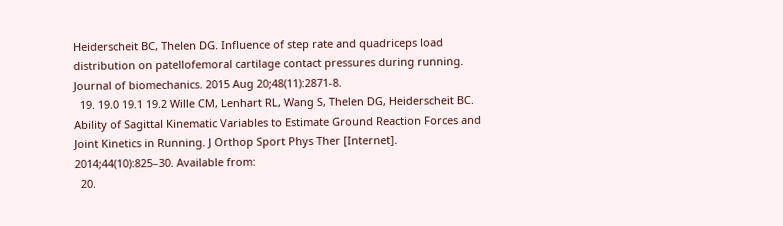Heiderscheit BC, Thelen DG. Influence of step rate and quadriceps load distribution on patellofemoral cartilage contact pressures during running. Journal of biomechanics. 2015 Aug 20;48(11):2871-8.
  19. 19.0 19.1 19.2 Wille CM, Lenhart RL, Wang S, Thelen DG, Heiderscheit BC. Ability of Sagittal Kinematic Variables to Estimate Ground Reaction Forces and Joint Kinetics in Running. J Orthop Sport Phys Ther [Internet]. 2014;44(10):825–30. Available from:
  20.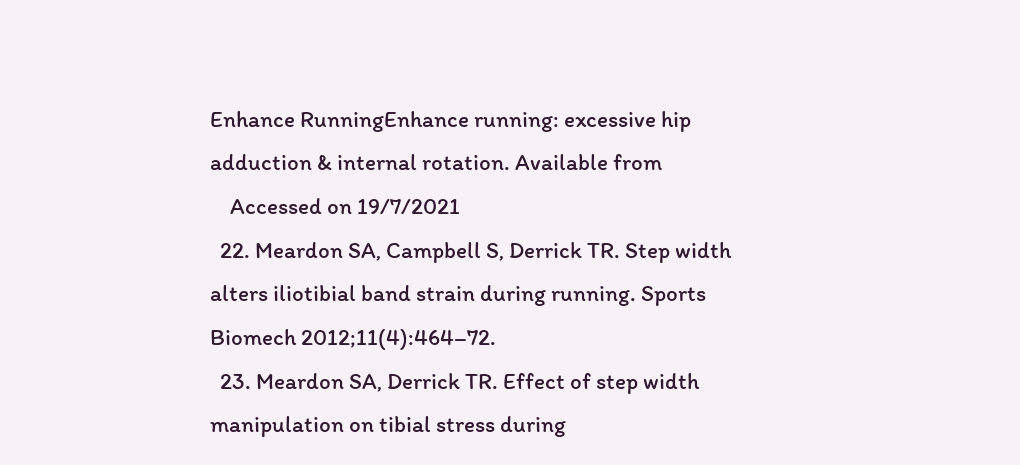Enhance RunningEnhance running: excessive hip adduction & internal rotation. Available from
    Accessed on 19/7/2021
  22. Meardon SA, Campbell S, Derrick TR. Step width alters iliotibial band strain during running. Sports Biomech 2012;11(4):464–72.
  23. Meardon SA, Derrick TR. Effect of step width manipulation on tibial stress during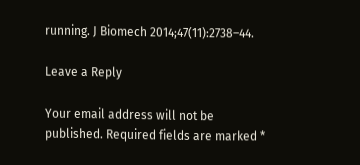running. J Biomech 2014;47(11):2738–44.

Leave a Reply

Your email address will not be published. Required fields are marked *